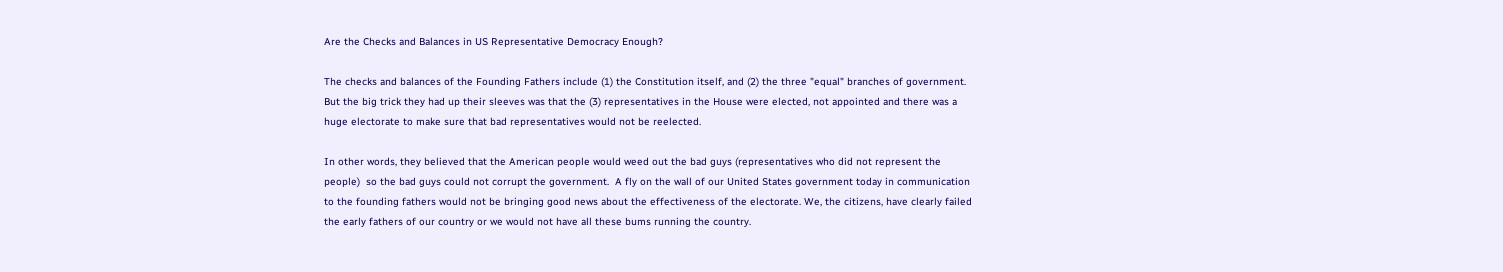Are the Checks and Balances in US Representative Democracy Enough?

The checks and balances of the Founding Fathers include (1) the Constitution itself, and (2) the three "equal" branches of government. But the big trick they had up their sleeves was that the (3) representatives in the House were elected, not appointed and there was a huge electorate to make sure that bad representatives would not be reelected.

In other words, they believed that the American people would weed out the bad guys (representatives who did not represent the people)  so the bad guys could not corrupt the government.  A fly on the wall of our United States government today in communication to the founding fathers would not be bringing good news about the effectiveness of the electorate. We, the citizens, have clearly failed the early fathers of our country or we would not have all these bums running the country.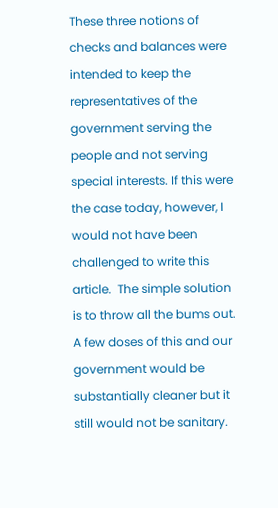These three notions of checks and balances were intended to keep the representatives of the government serving the people and not serving special interests. If this were the case today, however, I would not have been challenged to write this article.  The simple solution is to throw all the bums out.  A few doses of this and our government would be substantially cleaner but it still would not be sanitary.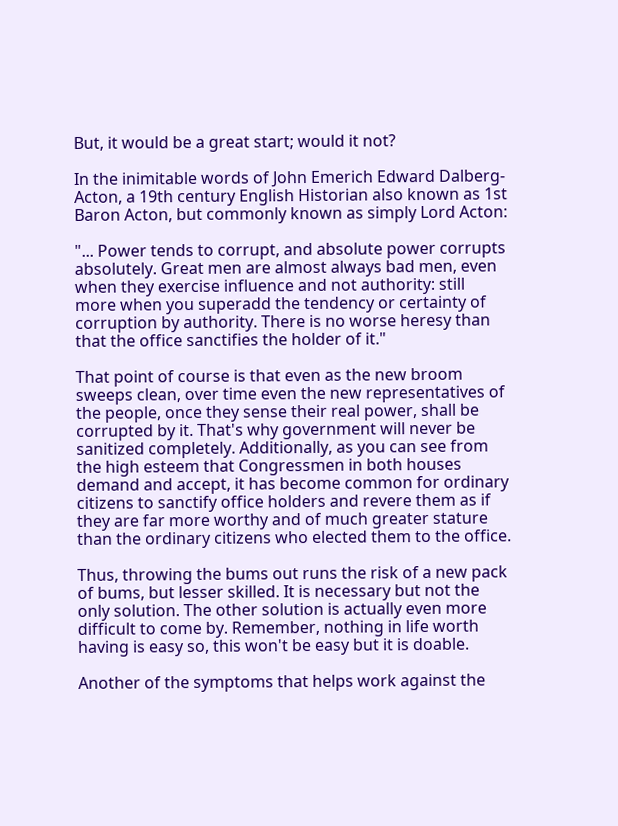But, it would be a great start; would it not?

In the inimitable words of John Emerich Edward Dalberg-Acton, a 19th century English Historian also known as 1st Baron Acton, but commonly known as simply Lord Acton:

"... Power tends to corrupt, and absolute power corrupts absolutely. Great men are almost always bad men, even when they exercise influence and not authority: still more when you superadd the tendency or certainty of corruption by authority. There is no worse heresy than that the office sanctifies the holder of it."

That point of course is that even as the new broom sweeps clean, over time even the new representatives of the people, once they sense their real power, shall be corrupted by it. That's why government will never be sanitized completely. Additionally, as you can see from the high esteem that Congressmen in both houses demand and accept, it has become common for ordinary citizens to sanctify office holders and revere them as if they are far more worthy and of much greater stature than the ordinary citizens who elected them to the office.

Thus, throwing the bums out runs the risk of a new pack of bums, but lesser skilled. It is necessary but not the only solution. The other solution is actually even more difficult to come by. Remember, nothing in life worth having is easy so, this won't be easy but it is doable.

Another of the symptoms that helps work against the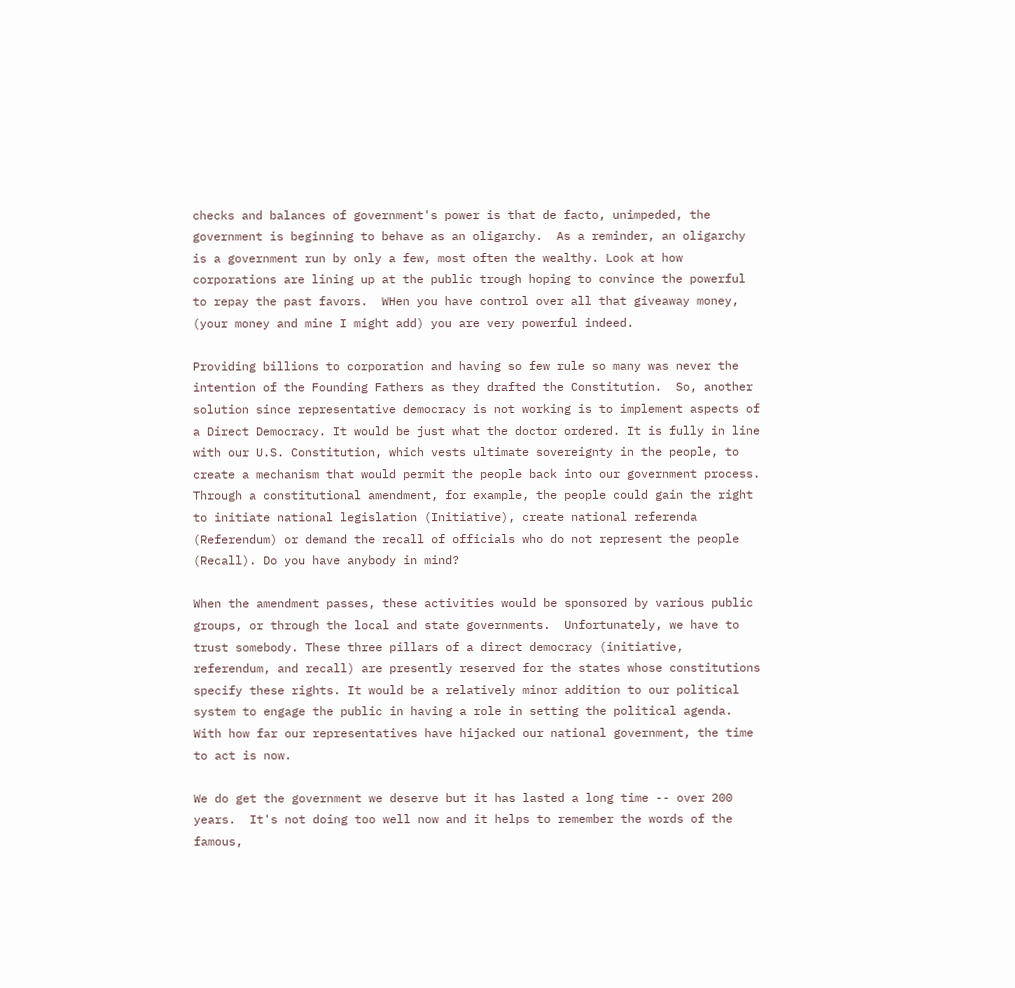checks and balances of government's power is that de facto, unimpeded, the government is beginning to behave as an oligarchy.  As a reminder, an oligarchy is a government run by only a few, most often the wealthy. Look at how corporations are lining up at the public trough hoping to convince the powerful to repay the past favors.  WHen you have control over all that giveaway money, (your money and mine I might add) you are very powerful indeed.

Providing billions to corporation and having so few rule so many was never the intention of the Founding Fathers as they drafted the Constitution.  So, another solution since representative democracy is not working is to implement aspects of a Direct Democracy. It would be just what the doctor ordered. It is fully in line with our U.S. Constitution, which vests ultimate sovereignty in the people, to create a mechanism that would permit the people back into our government process.  Through a constitutional amendment, for example, the people could gain the right to initiate national legislation (Initiative), create national referenda (Referendum) or demand the recall of officials who do not represent the people (Recall). Do you have anybody in mind?

When the amendment passes, these activities would be sponsored by various public groups, or through the local and state governments.  Unfortunately, we have to trust somebody. These three pillars of a direct democracy (initiative, referendum, and recall) are presently reserved for the states whose constitutions specify these rights. It would be a relatively minor addition to our political system to engage the public in having a role in setting the political agenda.  With how far our representatives have hijacked our national government, the time to act is now.

We do get the government we deserve but it has lasted a long time -- over 200 years.  It's not doing too well now and it helps to remember the words of the famous,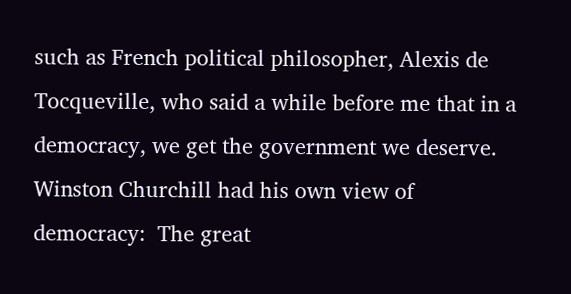such as French political philosopher, Alexis de Tocqueville, who said a while before me that in a democracy, we get the government we deserve. Winston Churchill had his own view of democracy:  The great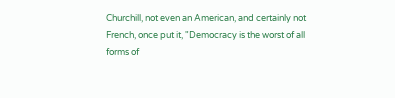Churchill, not even an American, and certainly not French, once put it, "Democracy is the worst of all forms of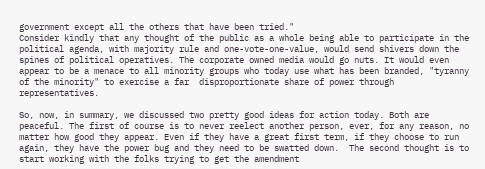government except all the others that have been tried."
Consider kindly that any thought of the public as a whole being able to participate in the political agenda, with majority rule and one-vote-one-value, would send shivers down the spines of political operatives. The corporate owned media would go nuts. It would even appear to be a menace to all minority groups who today use what has been branded, "tyranny of the minority" to exercise a far  disproportionate share of power through representatives.

So, now, in summary, we discussed two pretty good ideas for action today. Both are peaceful. The first of course is to never reelect another person, ever, for any reason, no matter how good they appear. Even if they have a great first term, if they choose to run again, they have the power bug and they need to be swatted down.  The second thought is to start working with the folks trying to get the amendment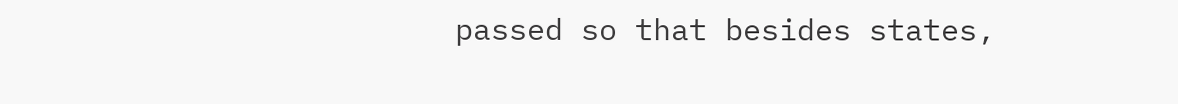passed so that besides states,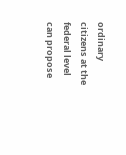ordinary citizens at the federal level can propose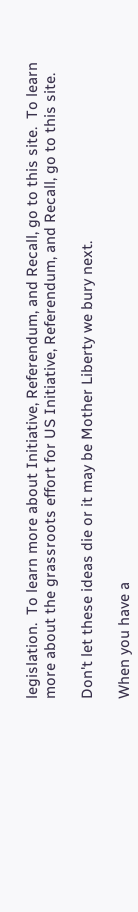legislation.  To learn more about Initiative, Referendum, and Recall, go to this site.  To learn more about the grassroots effort for US Initiative, Referendum, and Recall, go to this site.

Don't let these ideas die or it may be Mother Liberty we bury next.

When you have a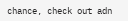chance, check out adn